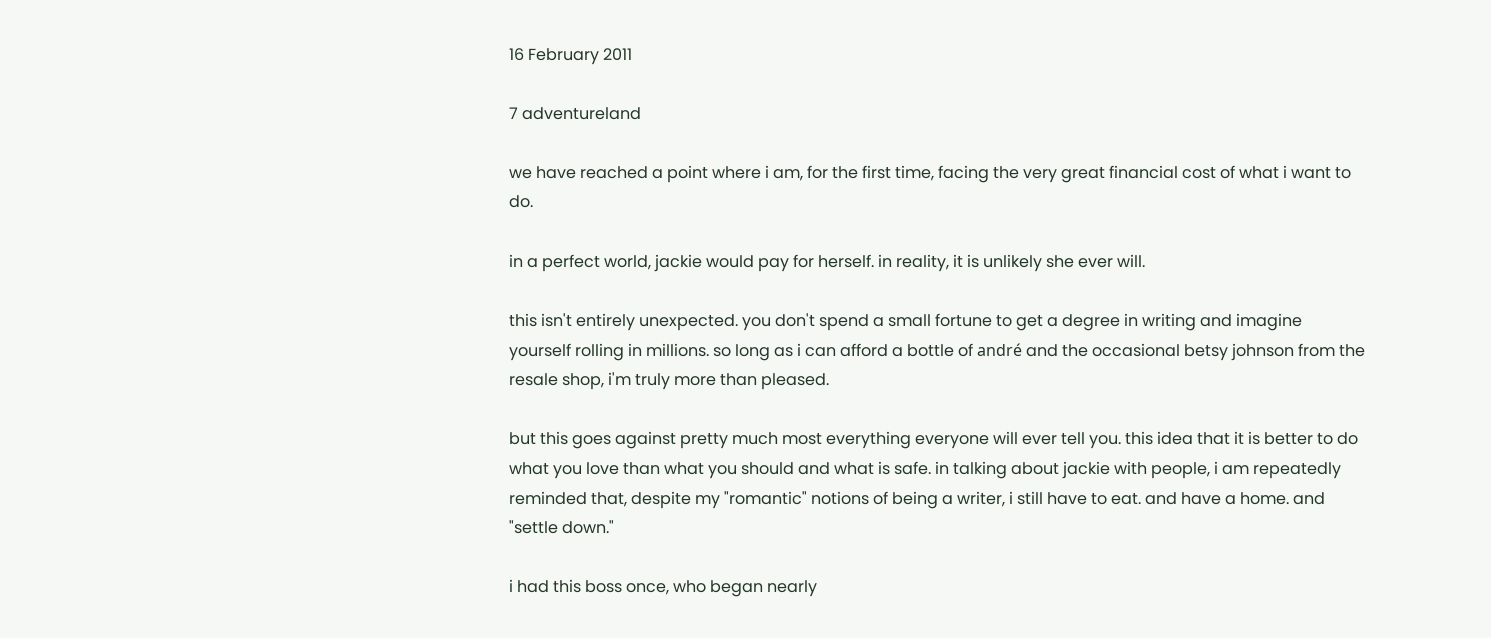16 February 2011

7 adventureland

we have reached a point where i am, for the first time, facing the very great financial cost of what i want to do.

in a perfect world, jackie would pay for herself. in reality, it is unlikely she ever will.

this isn't entirely unexpected. you don't spend a small fortune to get a degree in writing and imagine yourself rolling in millions. so long as i can afford a bottle of andré and the occasional betsy johnson from the resale shop, i'm truly more than pleased.

but this goes against pretty much most everything everyone will ever tell you. this idea that it is better to do what you love than what you should and what is safe. in talking about jackie with people, i am repeatedly reminded that, despite my "romantic" notions of being a writer, i still have to eat. and have a home. and "settle down."

i had this boss once, who began nearly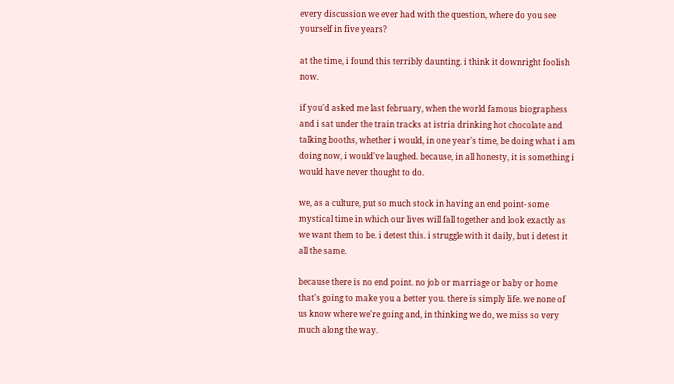every discussion we ever had with the question, where do you see yourself in five years?

at the time, i found this terribly daunting. i think it downright foolish now.

if you'd asked me last february, when the world famous biographess and i sat under the train tracks at istria drinking hot chocolate and talking booths, whether i would, in one year's time, be doing what i am doing now, i would've laughed. because, in all honesty, it is something i would have never thought to do.

we, as a culture, put so much stock in having an end point- some mystical time in which our lives will fall together and look exactly as we want them to be. i detest this. i struggle with it daily, but i detest it all the same.

because there is no end point. no job or marriage or baby or home that's going to make you a better you. there is simply life. we none of us know where we're going and, in thinking we do, we miss so very much along the way.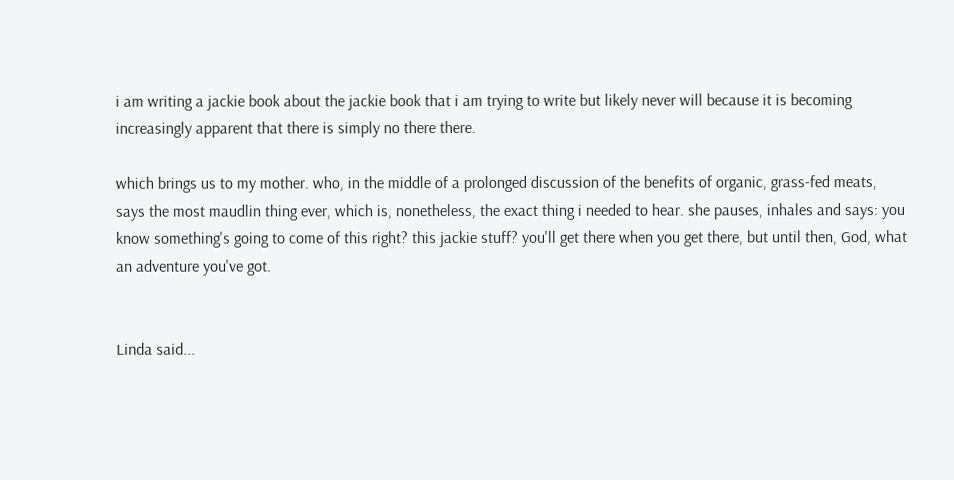i am writing a jackie book about the jackie book that i am trying to write but likely never will because it is becoming increasingly apparent that there is simply no there there.

which brings us to my mother. who, in the middle of a prolonged discussion of the benefits of organic, grass-fed meats, says the most maudlin thing ever, which is, nonetheless, the exact thing i needed to hear. she pauses, inhales and says: you know something's going to come of this right? this jackie stuff? you'll get there when you get there, but until then, God, what an adventure you've got.


Linda said...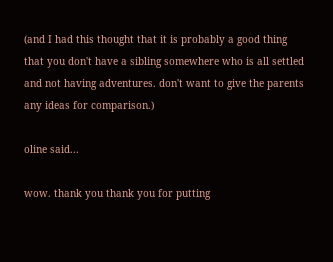(and I had this thought that it is probably a good thing that you don't have a sibling somewhere who is all settled and not having adventures. don't want to give the parents any ideas for comparison.)

oline said...

wow. thank you thank you for putting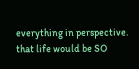everything in perspective. that life would be SO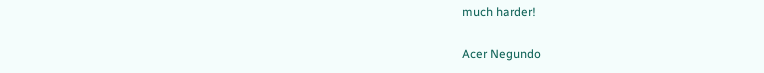much harder!

Acer Negundo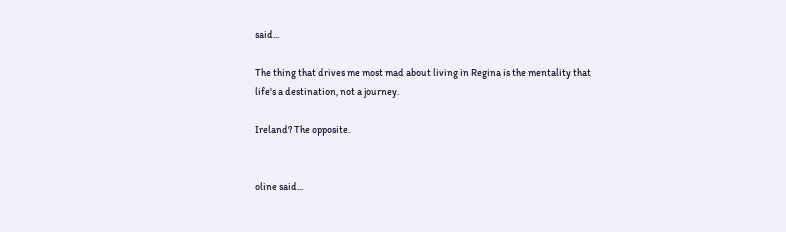said...

The thing that drives me most mad about living in Regina is the mentality that life's a destination, not a journey.

Ireland? The opposite.


oline said...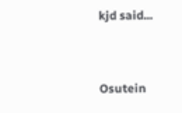kjd said...


Osutein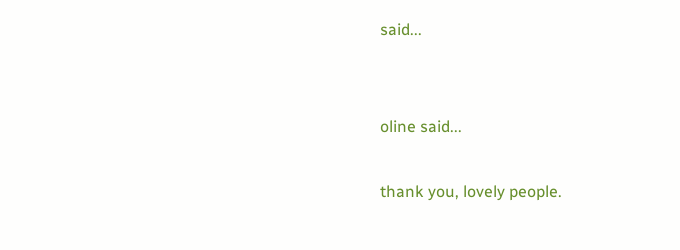said...


oline said...

thank you, lovely people.